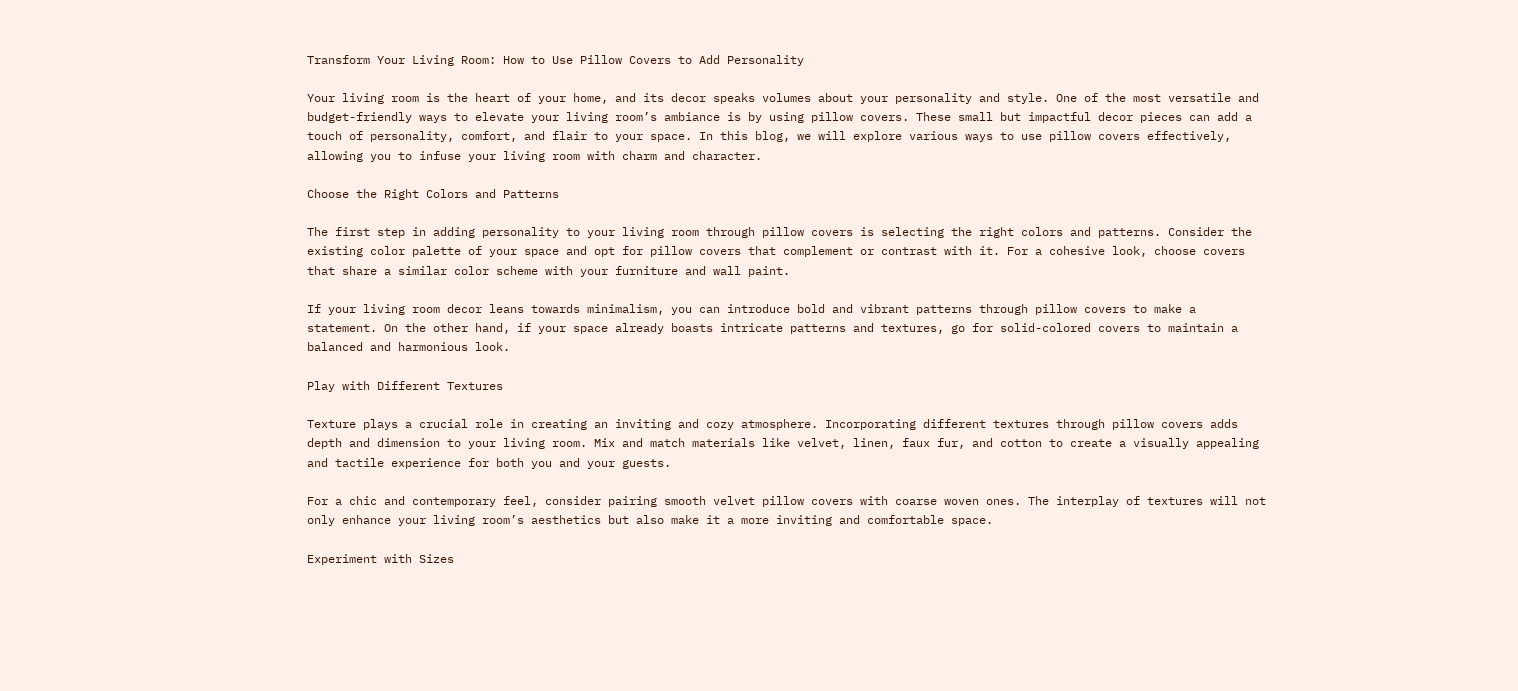Transform Your Living Room: How to Use Pillow Covers to Add Personality

Your living room is the heart of your home, and its decor speaks volumes about your personality and style. One of the most versatile and budget-friendly ways to elevate your living room’s ambiance is by using pillow covers. These small but impactful decor pieces can add a touch of personality, comfort, and flair to your space. In this blog, we will explore various ways to use pillow covers effectively, allowing you to infuse your living room with charm and character.

Choose the Right Colors and Patterns

The first step in adding personality to your living room through pillow covers is selecting the right colors and patterns. Consider the existing color palette of your space and opt for pillow covers that complement or contrast with it. For a cohesive look, choose covers that share a similar color scheme with your furniture and wall paint.

If your living room decor leans towards minimalism, you can introduce bold and vibrant patterns through pillow covers to make a statement. On the other hand, if your space already boasts intricate patterns and textures, go for solid-colored covers to maintain a balanced and harmonious look.

Play with Different Textures

Texture plays a crucial role in creating an inviting and cozy atmosphere. Incorporating different textures through pillow covers adds depth and dimension to your living room. Mix and match materials like velvet, linen, faux fur, and cotton to create a visually appealing and tactile experience for both you and your guests.

For a chic and contemporary feel, consider pairing smooth velvet pillow covers with coarse woven ones. The interplay of textures will not only enhance your living room’s aesthetics but also make it a more inviting and comfortable space.

Experiment with Sizes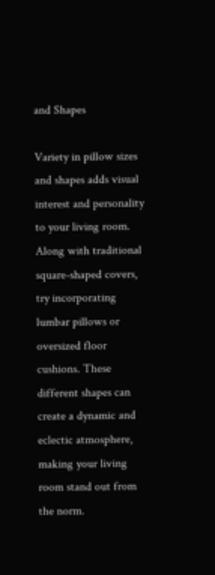and Shapes

Variety in pillow sizes and shapes adds visual interest and personality to your living room. Along with traditional square-shaped covers, try incorporating lumbar pillows or oversized floor cushions. These different shapes can create a dynamic and eclectic atmosphere, making your living room stand out from the norm.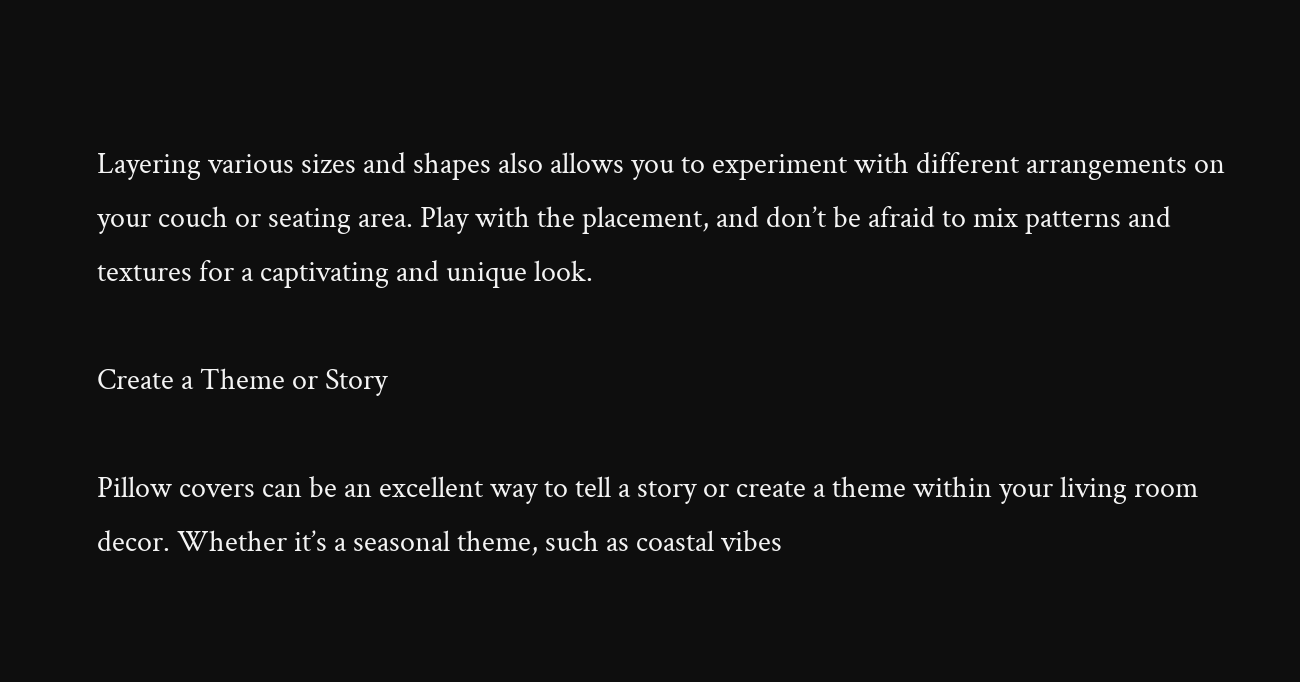Layering various sizes and shapes also allows you to experiment with different arrangements on your couch or seating area. Play with the placement, and don’t be afraid to mix patterns and textures for a captivating and unique look.

Create a Theme or Story

Pillow covers can be an excellent way to tell a story or create a theme within your living room decor. Whether it’s a seasonal theme, such as coastal vibes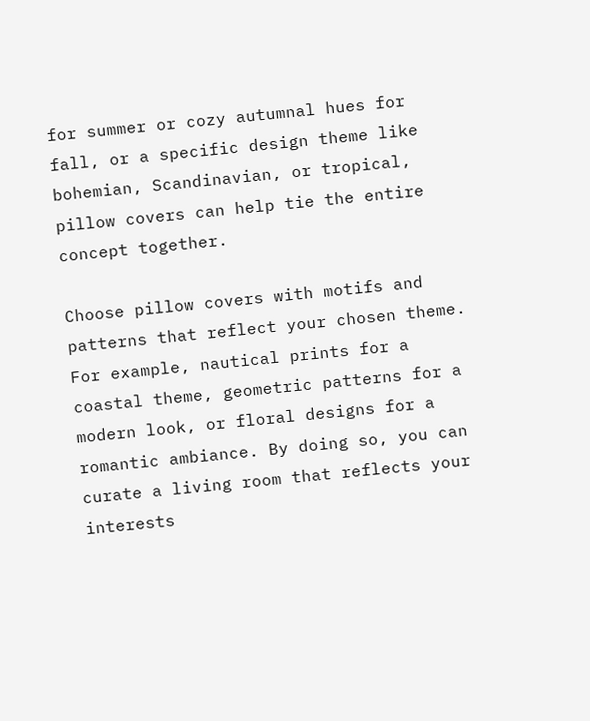for summer or cozy autumnal hues for fall, or a specific design theme like bohemian, Scandinavian, or tropical, pillow covers can help tie the entire concept together.

Choose pillow covers with motifs and patterns that reflect your chosen theme. For example, nautical prints for a coastal theme, geometric patterns for a modern look, or floral designs for a romantic ambiance. By doing so, you can curate a living room that reflects your interests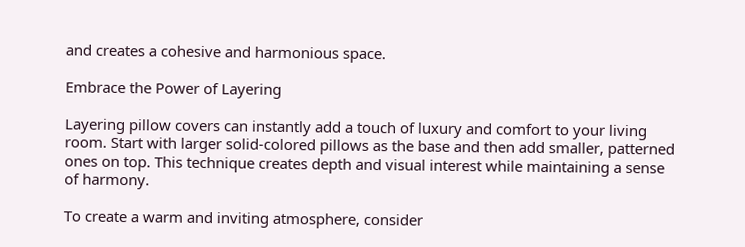and creates a cohesive and harmonious space.

Embrace the Power of Layering

Layering pillow covers can instantly add a touch of luxury and comfort to your living room. Start with larger solid-colored pillows as the base and then add smaller, patterned ones on top. This technique creates depth and visual interest while maintaining a sense of harmony.

To create a warm and inviting atmosphere, consider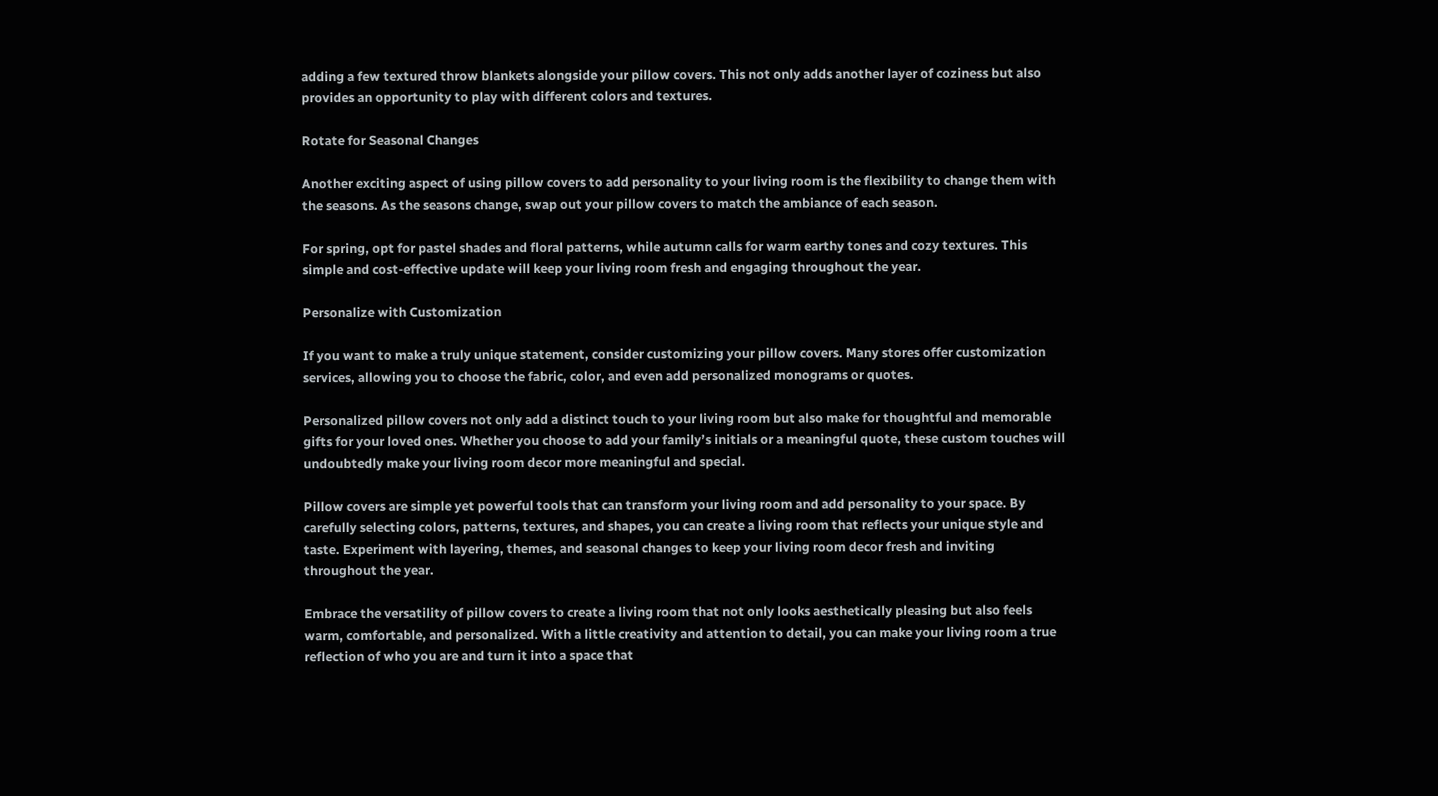adding a few textured throw blankets alongside your pillow covers. This not only adds another layer of coziness but also provides an opportunity to play with different colors and textures.

Rotate for Seasonal Changes

Another exciting aspect of using pillow covers to add personality to your living room is the flexibility to change them with the seasons. As the seasons change, swap out your pillow covers to match the ambiance of each season.

For spring, opt for pastel shades and floral patterns, while autumn calls for warm earthy tones and cozy textures. This simple and cost-effective update will keep your living room fresh and engaging throughout the year.

Personalize with Customization

If you want to make a truly unique statement, consider customizing your pillow covers. Many stores offer customization services, allowing you to choose the fabric, color, and even add personalized monograms or quotes.

Personalized pillow covers not only add a distinct touch to your living room but also make for thoughtful and memorable gifts for your loved ones. Whether you choose to add your family’s initials or a meaningful quote, these custom touches will undoubtedly make your living room decor more meaningful and special.

Pillow covers are simple yet powerful tools that can transform your living room and add personality to your space. By carefully selecting colors, patterns, textures, and shapes, you can create a living room that reflects your unique style and taste. Experiment with layering, themes, and seasonal changes to keep your living room decor fresh and inviting throughout the year.

Embrace the versatility of pillow covers to create a living room that not only looks aesthetically pleasing but also feels warm, comfortable, and personalized. With a little creativity and attention to detail, you can make your living room a true reflection of who you are and turn it into a space that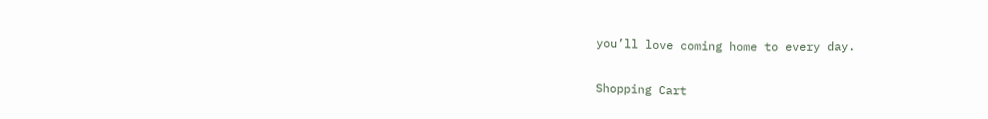you’ll love coming home to every day.

Shopping Cart